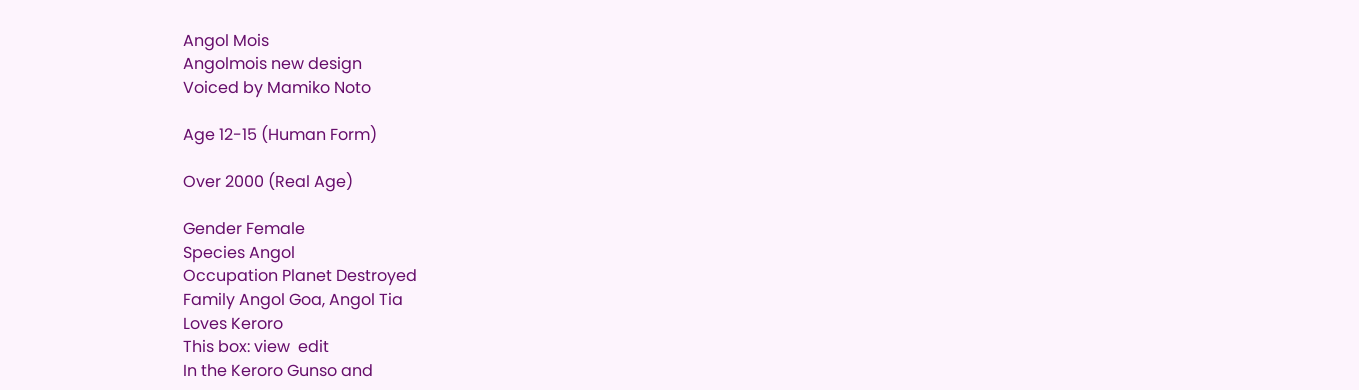Angol Mois
Angolmois new design
Voiced by Mamiko Noto

Age 12-15 (Human Form)

Over 2000 (Real Age)

Gender Female
Species Angol
Occupation Planet Destroyed
Family Angol Goa, Angol Tia
Loves Keroro
This box: view  edit
In the Keroro Gunso and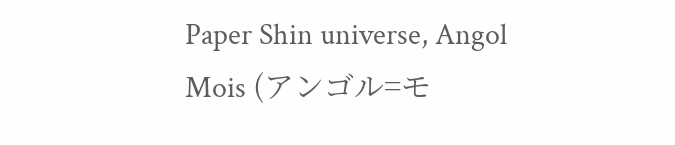Paper Shin universe, Angol Mois (アンゴル=モ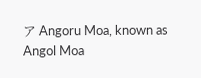ア Angoru Moa, known as Angol Moa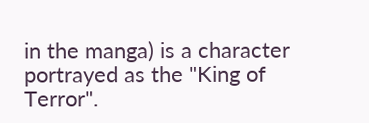in the manga) is a character portrayed as the "King of Terror".